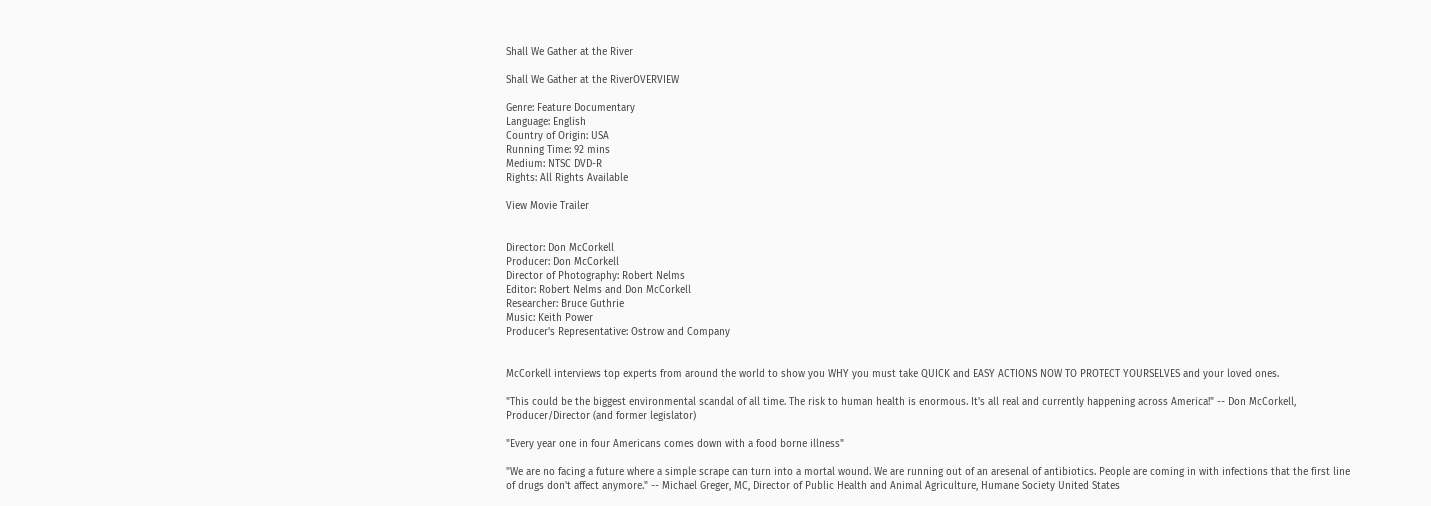Shall We Gather at the River

Shall We Gather at the RiverOVERVIEW

Genre: Feature Documentary
Language: English
Country of Origin: USA
Running Time: 92 mins
Medium: NTSC DVD-R
Rights: All Rights Available

View Movie Trailer


Director: Don McCorkell
Producer: Don McCorkell
Director of Photography: Robert Nelms
Editor: Robert Nelms and Don McCorkell
Researcher: Bruce Guthrie
Music: Keith Power
Producer's Representative: Ostrow and Company


McCorkell interviews top experts from around the world to show you WHY you must take QUICK and EASY ACTIONS NOW TO PROTECT YOURSELVES and your loved ones.

"This could be the biggest environmental scandal of all time. The risk to human health is enormous. It's all real and currently happening across America!" -- Don McCorkell, Producer/Director (and former legislator)

"Every year one in four Americans comes down with a food borne illness"

"We are no facing a future where a simple scrape can turn into a mortal wound. We are running out of an aresenal of antibiotics. People are coming in with infections that the first line of drugs don't affect anymore." -- Michael Greger, MC, Director of Public Health and Animal Agriculture, Humane Society United States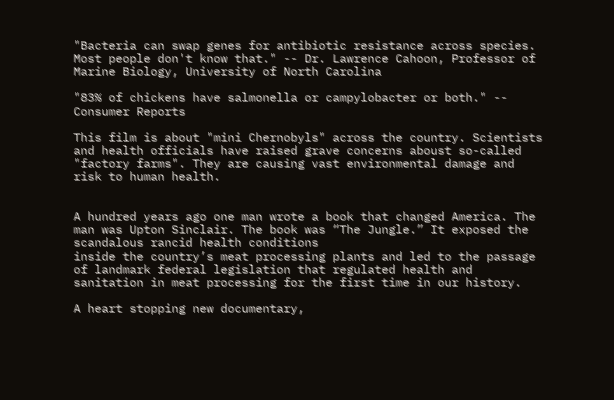"Bacteria can swap genes for antibiotic resistance across species. Most people don't know that." -- Dr. Lawrence Cahoon, Professor of Marine Biology, University of North Carolina

"83% of chickens have salmonella or campylobacter or both." -- Consumer Reports

This film is about "mini Chernobyls" across the country. Scientists and health officials have raised grave concerns aboust so-called "factory farms". They are causing vast environmental damage and risk to human health.


A hundred years ago one man wrote a book that changed America. The man was Upton Sinclair. The book was “The Jungle.” It exposed the scandalous rancid health conditions
inside the country’s meat processing plants and led to the passage of landmark federal legislation that regulated health and sanitation in meat processing for the first time in our history.

A heart stopping new documentary,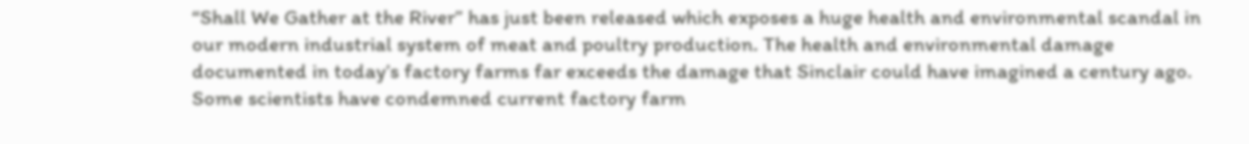“Shall We Gather at the River” has just been released which exposes a huge health and environmental scandal in our modern industrial system of meat and poultry production. The health and environmental damage documented in today’s factory farms far exceeds the damage that Sinclair could have imagined a century ago. Some scientists have condemned current factory farm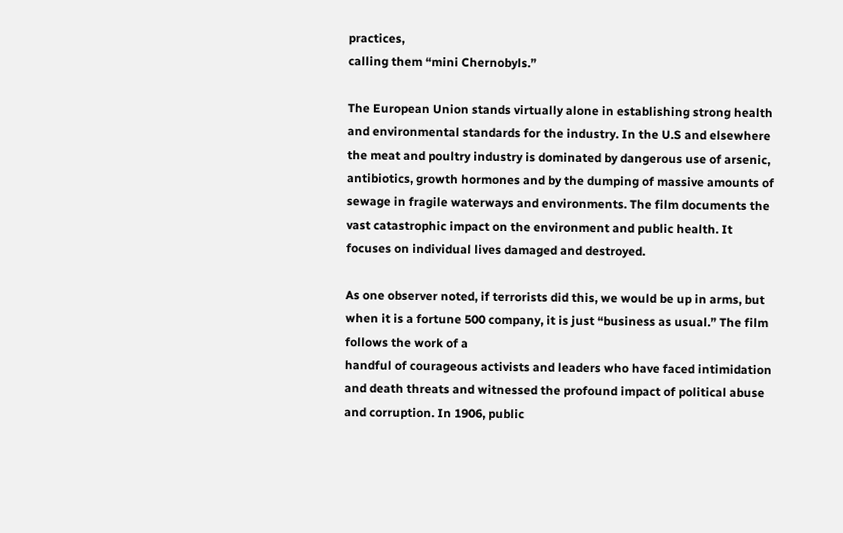practices,
calling them “mini Chernobyls.”

The European Union stands virtually alone in establishing strong health and environmental standards for the industry. In the U.S and elsewhere the meat and poultry industry is dominated by dangerous use of arsenic, antibiotics, growth hormones and by the dumping of massive amounts of sewage in fragile waterways and environments. The film documents the vast catastrophic impact on the environment and public health. It focuses on individual lives damaged and destroyed.

As one observer noted, if terrorists did this, we would be up in arms, but when it is a fortune 500 company, it is just “business as usual.” The film follows the work of a
handful of courageous activists and leaders who have faced intimidation and death threats and witnessed the profound impact of political abuse and corruption. In 1906, public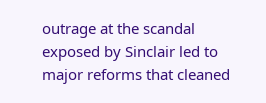outrage at the scandal exposed by Sinclair led to major reforms that cleaned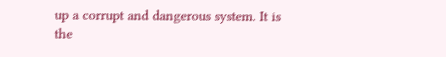up a corrupt and dangerous system. It is the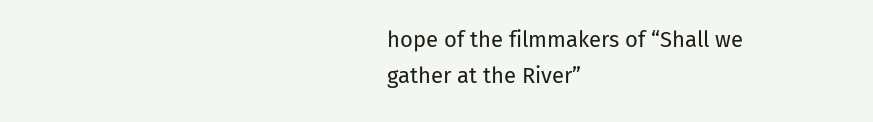hope of the filmmakers of “Shall we gather at the River”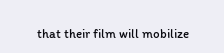that their film will mobilize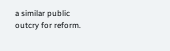a similar public outcry for reform.